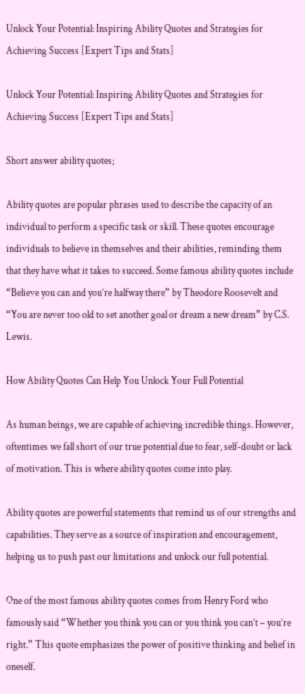Unlock Your Potential: Inspiring Ability Quotes and Strategies for Achieving Success [Expert Tips and Stats]

Unlock Your Potential: Inspiring Ability Quotes and Strategies for Achieving Success [Expert Tips and Stats]

Short answer ability quotes;

Ability quotes are popular phrases used to describe the capacity of an individual to perform a specific task or skill. These quotes encourage individuals to believe in themselves and their abilities, reminding them that they have what it takes to succeed. Some famous ability quotes include “Believe you can and you’re halfway there” by Theodore Roosevelt and “You are never too old to set another goal or dream a new dream” by C.S. Lewis.

How Ability Quotes Can Help You Unlock Your Full Potential

As human beings, we are capable of achieving incredible things. However, oftentimes we fall short of our true potential due to fear, self-doubt or lack of motivation. This is where ability quotes come into play.

Ability quotes are powerful statements that remind us of our strengths and capabilities. They serve as a source of inspiration and encouragement, helping us to push past our limitations and unlock our full potential.

One of the most famous ability quotes comes from Henry Ford who famously said “Whether you think you can or you think you can’t – you’re right.” This quote emphasizes the power of positive thinking and belief in oneself.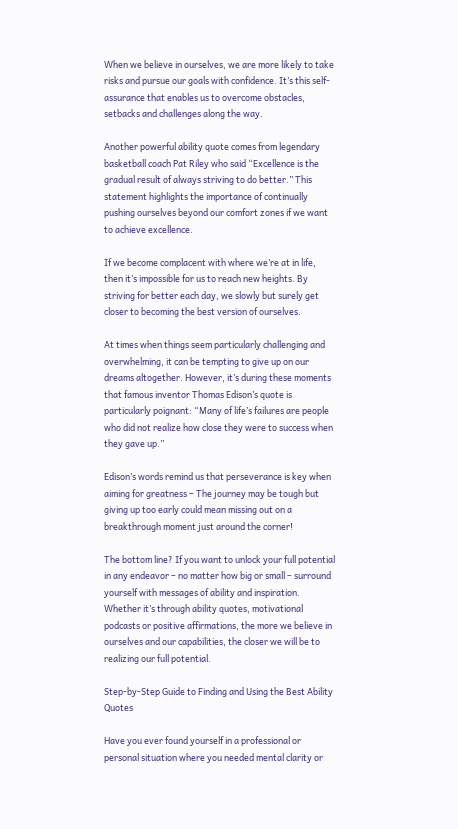When we believe in ourselves, we are more likely to take risks and pursue our goals with confidence. It’s this self-assurance that enables us to overcome obstacles, setbacks and challenges along the way.

Another powerful ability quote comes from legendary basketball coach Pat Riley who said “Excellence is the gradual result of always striving to do better.” This statement highlights the importance of continually pushing ourselves beyond our comfort zones if we want to achieve excellence.

If we become complacent with where we’re at in life, then it’s impossible for us to reach new heights. By striving for better each day, we slowly but surely get closer to becoming the best version of ourselves.

At times when things seem particularly challenging and overwhelming, it can be tempting to give up on our dreams altogether. However, it’s during these moments that famous inventor Thomas Edison’s quote is particularly poignant: “Many of life’s failures are people who did not realize how close they were to success when they gave up.”

Edison’s words remind us that perseverance is key when aiming for greatness – The journey may be tough but giving up too early could mean missing out on a breakthrough moment just around the corner!

The bottom line? If you want to unlock your full potential in any endeavor – no matter how big or small – surround yourself with messages of ability and inspiration. Whether it’s through ability quotes, motivational podcasts or positive affirmations, the more we believe in ourselves and our capabilities, the closer we will be to realizing our full potential.

Step-by-Step Guide to Finding and Using the Best Ability Quotes

Have you ever found yourself in a professional or personal situation where you needed mental clarity or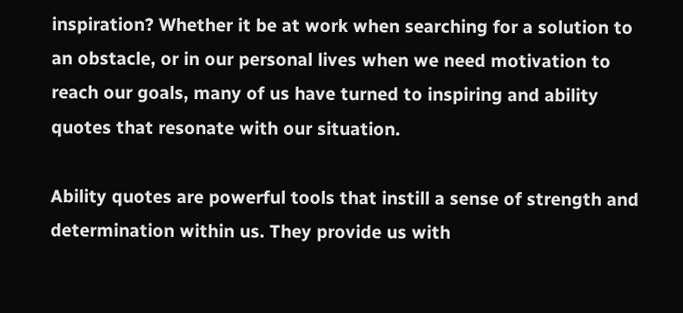inspiration? Whether it be at work when searching for a solution to an obstacle, or in our personal lives when we need motivation to reach our goals, many of us have turned to inspiring and ability quotes that resonate with our situation.

Ability quotes are powerful tools that instill a sense of strength and determination within us. They provide us with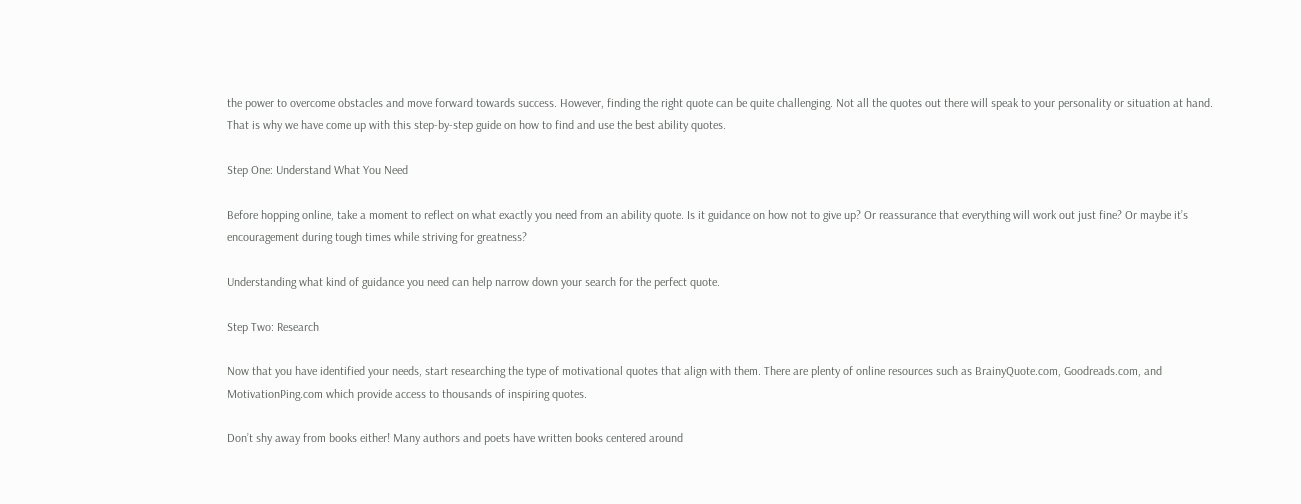the power to overcome obstacles and move forward towards success. However, finding the right quote can be quite challenging. Not all the quotes out there will speak to your personality or situation at hand. That is why we have come up with this step-by-step guide on how to find and use the best ability quotes.

Step One: Understand What You Need

Before hopping online, take a moment to reflect on what exactly you need from an ability quote. Is it guidance on how not to give up? Or reassurance that everything will work out just fine? Or maybe it’s encouragement during tough times while striving for greatness?

Understanding what kind of guidance you need can help narrow down your search for the perfect quote.

Step Two: Research

Now that you have identified your needs, start researching the type of motivational quotes that align with them. There are plenty of online resources such as BrainyQuote.com, Goodreads.com, and MotivationPing.com which provide access to thousands of inspiring quotes.

Don’t shy away from books either! Many authors and poets have written books centered around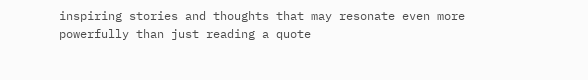inspiring stories and thoughts that may resonate even more powerfully than just reading a quote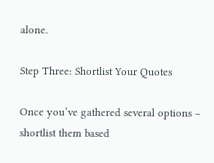alone.

Step Three: Shortlist Your Quotes

Once you’ve gathered several options – shortlist them based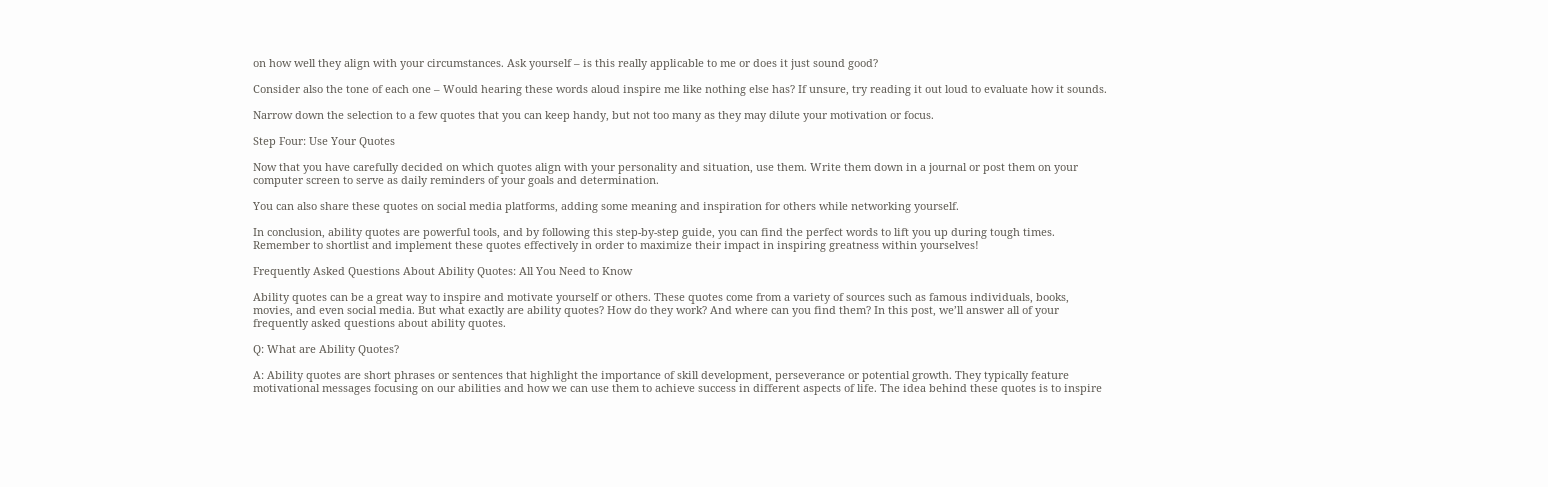on how well they align with your circumstances. Ask yourself – is this really applicable to me or does it just sound good?

Consider also the tone of each one – Would hearing these words aloud inspire me like nothing else has? If unsure, try reading it out loud to evaluate how it sounds.

Narrow down the selection to a few quotes that you can keep handy, but not too many as they may dilute your motivation or focus.

Step Four: Use Your Quotes

Now that you have carefully decided on which quotes align with your personality and situation, use them. Write them down in a journal or post them on your computer screen to serve as daily reminders of your goals and determination.

You can also share these quotes on social media platforms, adding some meaning and inspiration for others while networking yourself.

In conclusion, ability quotes are powerful tools, and by following this step-by-step guide, you can find the perfect words to lift you up during tough times. Remember to shortlist and implement these quotes effectively in order to maximize their impact in inspiring greatness within yourselves!

Frequently Asked Questions About Ability Quotes: All You Need to Know

Ability quotes can be a great way to inspire and motivate yourself or others. These quotes come from a variety of sources such as famous individuals, books, movies, and even social media. But what exactly are ability quotes? How do they work? And where can you find them? In this post, we’ll answer all of your frequently asked questions about ability quotes.

Q: What are Ability Quotes?

A: Ability quotes are short phrases or sentences that highlight the importance of skill development, perseverance or potential growth. They typically feature motivational messages focusing on our abilities and how we can use them to achieve success in different aspects of life. The idea behind these quotes is to inspire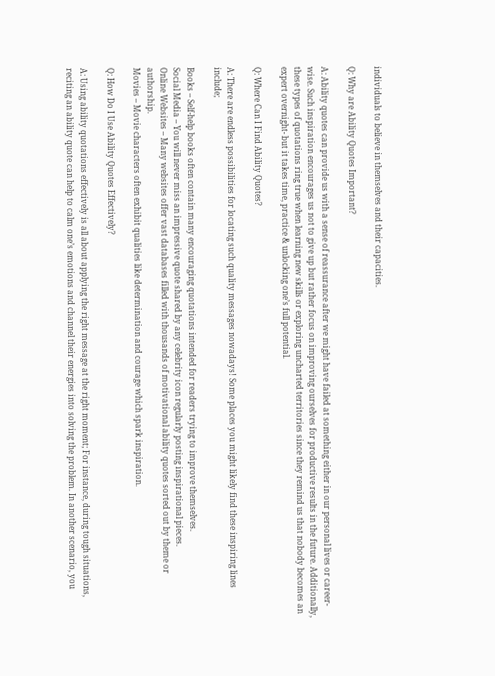individuals to believe in themselves and their capacities.

Q: Why are Ability Quotes Important?

A: Ability quotes can provide us with a sense of reassurance after we might have failed at something either in our personal lives or career-wise. Such inspiration encourages us not to give up but rather focus on improving ourselves for productive results in the future. Additionally, these types of quotations ring true when learning new skills or exploring uncharted territories since they remind us that nobody becomes an expert overnight- but it takes time, practice & unlocking one’s full potential.

Q: Where Can I Find Ability Quotes?

A: There are endless possibilities for locating such quality messages nowadays! Some places you might likely find these inspiring lines include;

Books – Self-help books often contain many encouraging quotations intended for readers trying to improve themselves.
Social Media – You will never miss an impressive quote shared by any celebrity icon regularly posting inspirational pieces.
Online Websites – Many websites offer vast databases filled with thousands of motivational ability quotes sorted out by theme or authorship.
Movies – Movie characters often exhibit qualities like determination and courage which spark inspiration.

Q: How Do I Use Ability Quotes Effectively?

A: Using ability quotations effectively is all about applying the right message at the right moment; For instance, during tough situations, reciting an ability quote can help to calm one’s emotions and channel their energies into solving the problem. In another scenario, you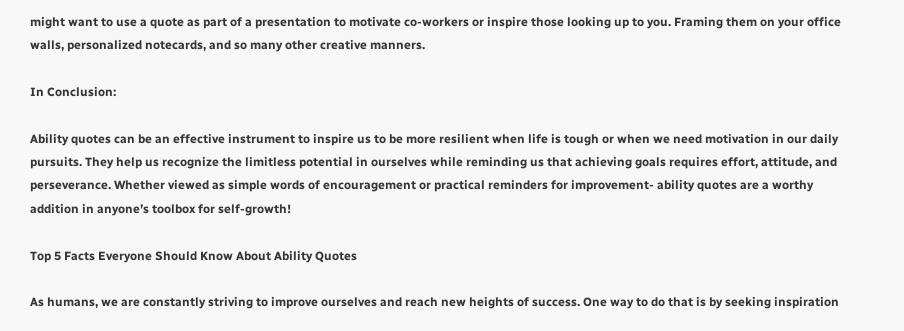might want to use a quote as part of a presentation to motivate co-workers or inspire those looking up to you. Framing them on your office walls, personalized notecards, and so many other creative manners.

In Conclusion:

Ability quotes can be an effective instrument to inspire us to be more resilient when life is tough or when we need motivation in our daily pursuits. They help us recognize the limitless potential in ourselves while reminding us that achieving goals requires effort, attitude, and perseverance. Whether viewed as simple words of encouragement or practical reminders for improvement- ability quotes are a worthy addition in anyone’s toolbox for self-growth!

Top 5 Facts Everyone Should Know About Ability Quotes

As humans, we are constantly striving to improve ourselves and reach new heights of success. One way to do that is by seeking inspiration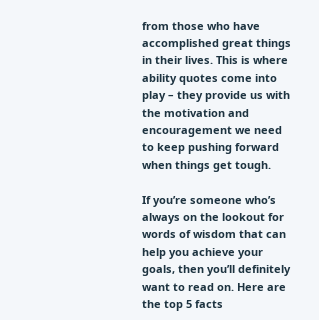from those who have accomplished great things in their lives. This is where ability quotes come into play – they provide us with the motivation and encouragement we need to keep pushing forward when things get tough.

If you’re someone who’s always on the lookout for words of wisdom that can help you achieve your goals, then you’ll definitely want to read on. Here are the top 5 facts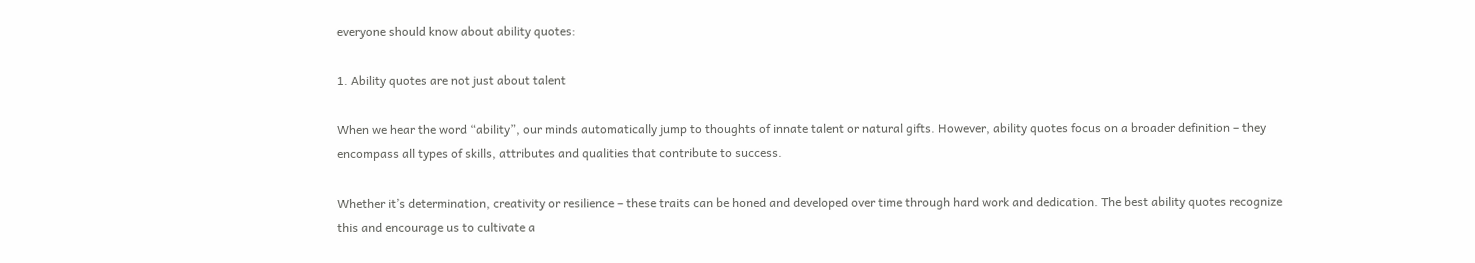everyone should know about ability quotes:

1. Ability quotes are not just about talent

When we hear the word “ability”, our minds automatically jump to thoughts of innate talent or natural gifts. However, ability quotes focus on a broader definition – they encompass all types of skills, attributes and qualities that contribute to success.

Whether it’s determination, creativity or resilience – these traits can be honed and developed over time through hard work and dedication. The best ability quotes recognize this and encourage us to cultivate a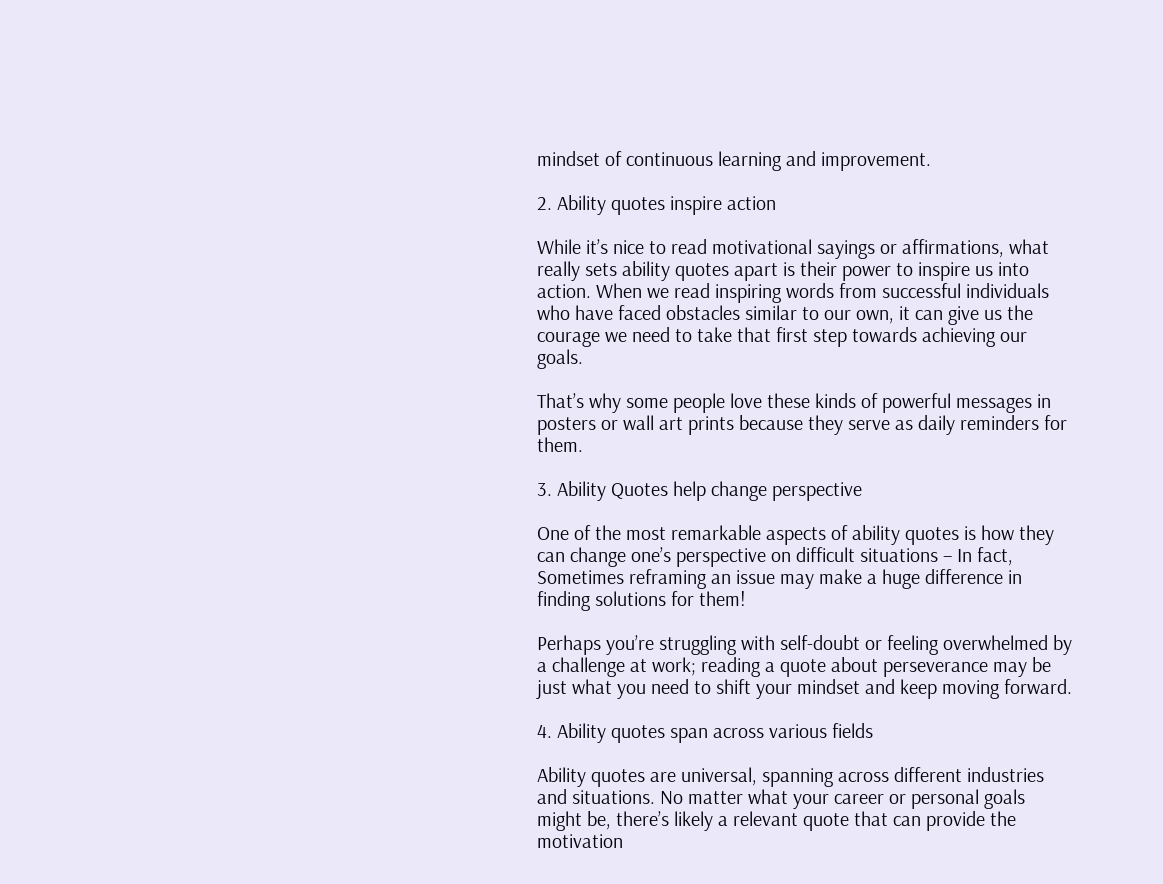mindset of continuous learning and improvement.

2. Ability quotes inspire action

While it’s nice to read motivational sayings or affirmations, what really sets ability quotes apart is their power to inspire us into action. When we read inspiring words from successful individuals who have faced obstacles similar to our own, it can give us the courage we need to take that first step towards achieving our goals.

That’s why some people love these kinds of powerful messages in posters or wall art prints because they serve as daily reminders for them.

3. Ability Quotes help change perspective

One of the most remarkable aspects of ability quotes is how they can change one’s perspective on difficult situations – In fact, Sometimes reframing an issue may make a huge difference in finding solutions for them!

Perhaps you’re struggling with self-doubt or feeling overwhelmed by a challenge at work; reading a quote about perseverance may be just what you need to shift your mindset and keep moving forward.

4. Ability quotes span across various fields

Ability quotes are universal, spanning across different industries and situations. No matter what your career or personal goals might be, there’s likely a relevant quote that can provide the motivation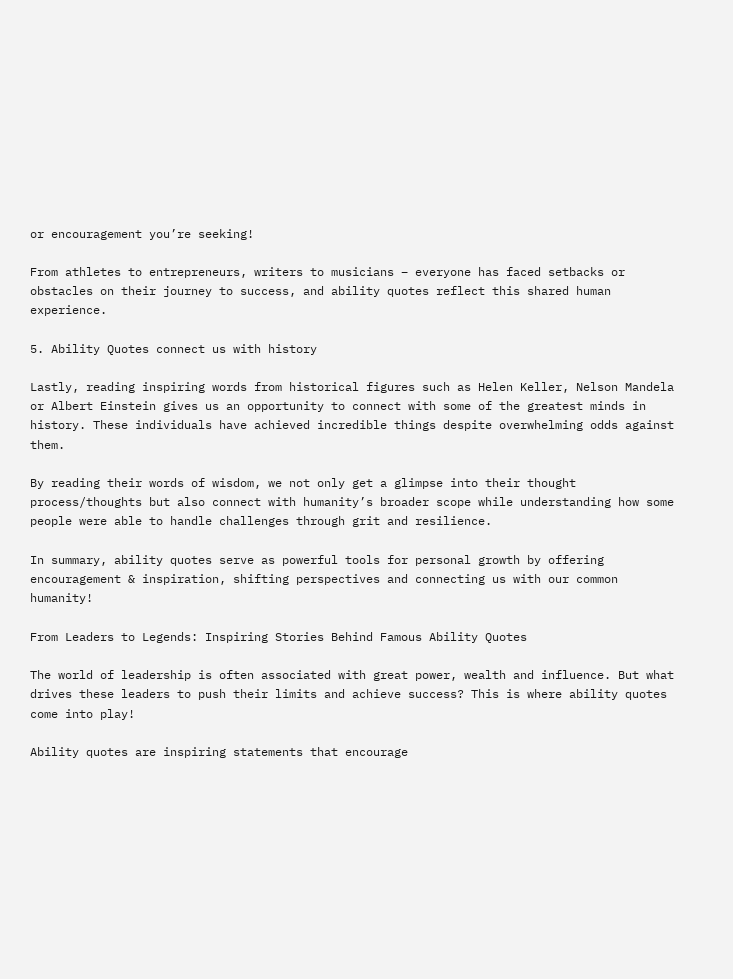or encouragement you’re seeking!

From athletes to entrepreneurs, writers to musicians – everyone has faced setbacks or obstacles on their journey to success, and ability quotes reflect this shared human experience.

5. Ability Quotes connect us with history

Lastly, reading inspiring words from historical figures such as Helen Keller, Nelson Mandela or Albert Einstein gives us an opportunity to connect with some of the greatest minds in history. These individuals have achieved incredible things despite overwhelming odds against them.

By reading their words of wisdom, we not only get a glimpse into their thought process/thoughts but also connect with humanity’s broader scope while understanding how some people were able to handle challenges through grit and resilience.

In summary, ability quotes serve as powerful tools for personal growth by offering encouragement & inspiration, shifting perspectives and connecting us with our common humanity!

From Leaders to Legends: Inspiring Stories Behind Famous Ability Quotes

The world of leadership is often associated with great power, wealth and influence. But what drives these leaders to push their limits and achieve success? This is where ability quotes come into play!

Ability quotes are inspiring statements that encourage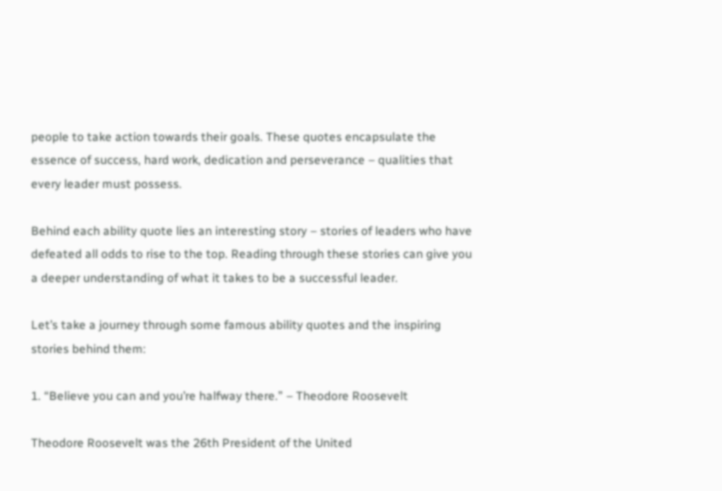people to take action towards their goals. These quotes encapsulate the essence of success, hard work, dedication and perseverance – qualities that every leader must possess.

Behind each ability quote lies an interesting story – stories of leaders who have defeated all odds to rise to the top. Reading through these stories can give you a deeper understanding of what it takes to be a successful leader.

Let’s take a journey through some famous ability quotes and the inspiring stories behind them:

1. “Believe you can and you’re halfway there.” – Theodore Roosevelt

Theodore Roosevelt was the 26th President of the United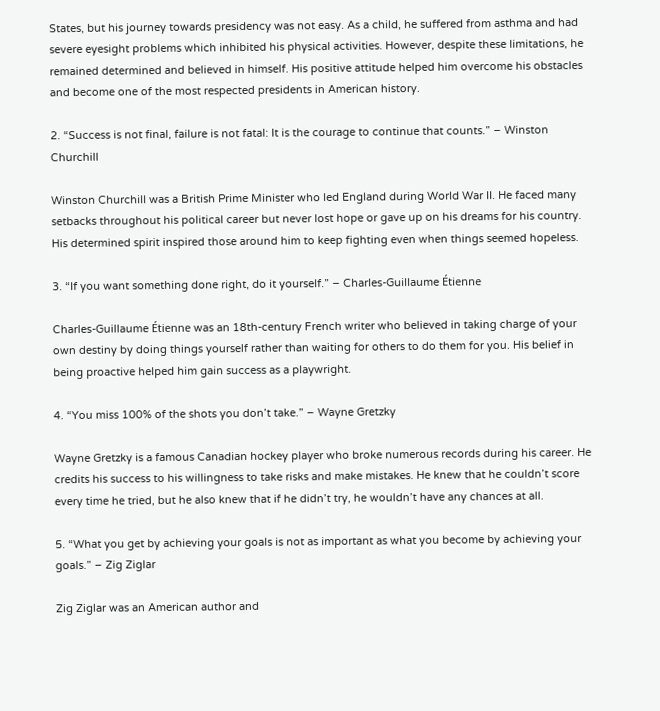States, but his journey towards presidency was not easy. As a child, he suffered from asthma and had severe eyesight problems which inhibited his physical activities. However, despite these limitations, he remained determined and believed in himself. His positive attitude helped him overcome his obstacles and become one of the most respected presidents in American history.

2. “Success is not final, failure is not fatal: It is the courage to continue that counts.” – Winston Churchill

Winston Churchill was a British Prime Minister who led England during World War II. He faced many setbacks throughout his political career but never lost hope or gave up on his dreams for his country. His determined spirit inspired those around him to keep fighting even when things seemed hopeless.

3. “If you want something done right, do it yourself.” – Charles-Guillaume Étienne

Charles-Guillaume Étienne was an 18th-century French writer who believed in taking charge of your own destiny by doing things yourself rather than waiting for others to do them for you. His belief in being proactive helped him gain success as a playwright.

4. “You miss 100% of the shots you don’t take.” – Wayne Gretzky

Wayne Gretzky is a famous Canadian hockey player who broke numerous records during his career. He credits his success to his willingness to take risks and make mistakes. He knew that he couldn’t score every time he tried, but he also knew that if he didn’t try, he wouldn’t have any chances at all.

5. “What you get by achieving your goals is not as important as what you become by achieving your goals.” – Zig Ziglar

Zig Ziglar was an American author and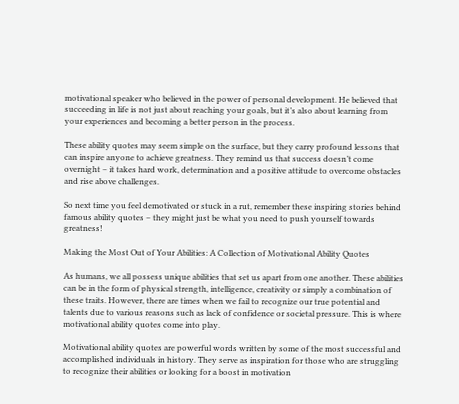motivational speaker who believed in the power of personal development. He believed that succeeding in life is not just about reaching your goals, but it’s also about learning from your experiences and becoming a better person in the process.

These ability quotes may seem simple on the surface, but they carry profound lessons that can inspire anyone to achieve greatness. They remind us that success doesn’t come overnight – it takes hard work, determination and a positive attitude to overcome obstacles and rise above challenges.

So next time you feel demotivated or stuck in a rut, remember these inspiring stories behind famous ability quotes – they might just be what you need to push yourself towards greatness!

Making the Most Out of Your Abilities: A Collection of Motivational Ability Quotes

As humans, we all possess unique abilities that set us apart from one another. These abilities can be in the form of physical strength, intelligence, creativity or simply a combination of these traits. However, there are times when we fail to recognize our true potential and talents due to various reasons such as lack of confidence or societal pressure. This is where motivational ability quotes come into play.

Motivational ability quotes are powerful words written by some of the most successful and accomplished individuals in history. They serve as inspiration for those who are struggling to recognize their abilities or looking for a boost in motivation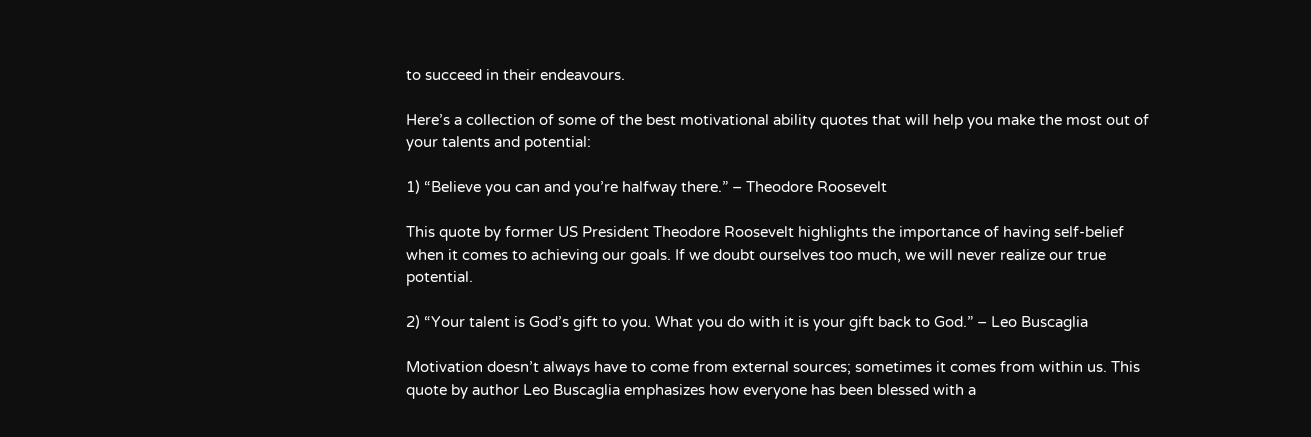to succeed in their endeavours.

Here’s a collection of some of the best motivational ability quotes that will help you make the most out of your talents and potential:

1) “Believe you can and you’re halfway there.” – Theodore Roosevelt

This quote by former US President Theodore Roosevelt highlights the importance of having self-belief when it comes to achieving our goals. If we doubt ourselves too much, we will never realize our true potential.

2) “Your talent is God’s gift to you. What you do with it is your gift back to God.” – Leo Buscaglia

Motivation doesn’t always have to come from external sources; sometimes it comes from within us. This quote by author Leo Buscaglia emphasizes how everyone has been blessed with a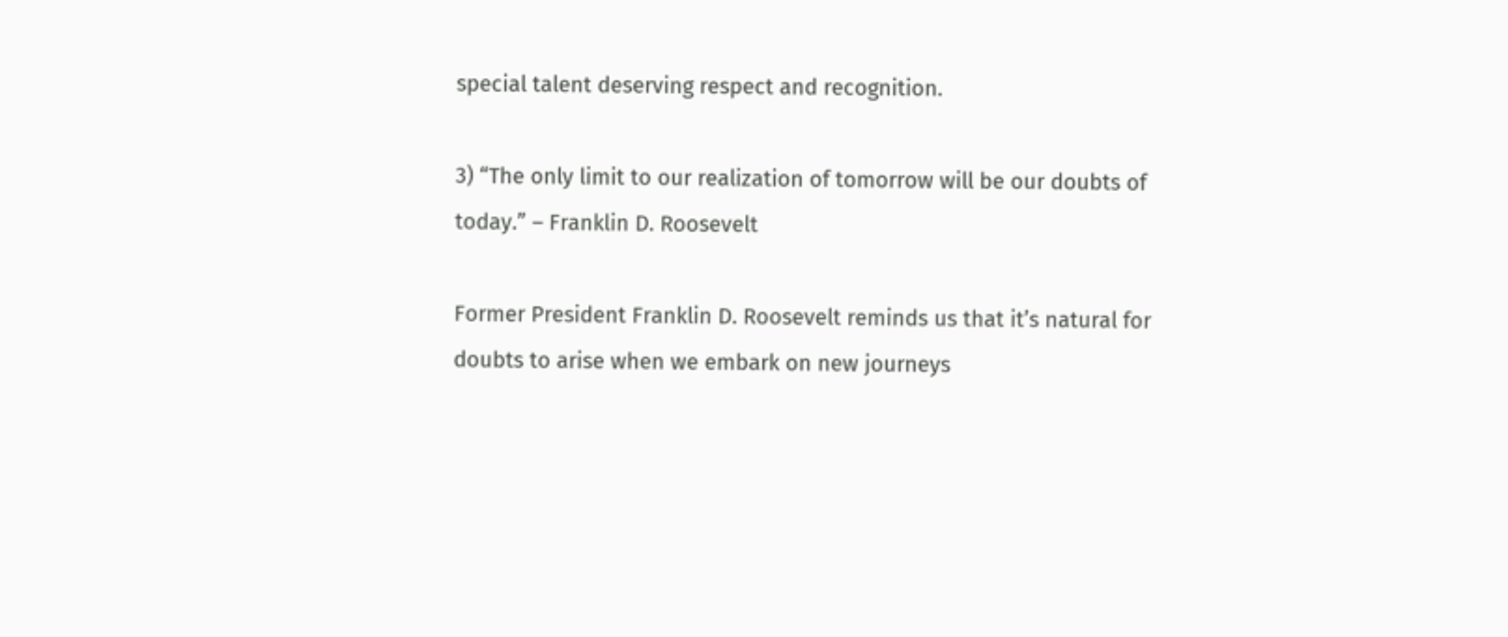special talent deserving respect and recognition.

3) “The only limit to our realization of tomorrow will be our doubts of today.” – Franklin D. Roosevelt

Former President Franklin D. Roosevelt reminds us that it’s natural for doubts to arise when we embark on new journeys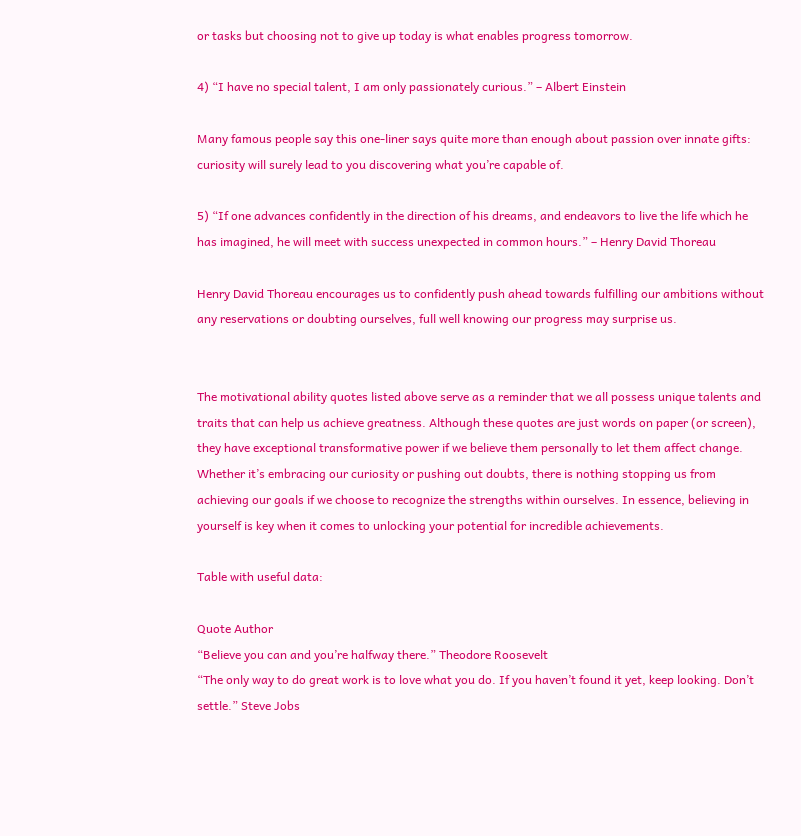or tasks but choosing not to give up today is what enables progress tomorrow.

4) “I have no special talent, I am only passionately curious.” – Albert Einstein

Many famous people say this one-liner says quite more than enough about passion over innate gifts: curiosity will surely lead to you discovering what you’re capable of.

5) “If one advances confidently in the direction of his dreams, and endeavors to live the life which he has imagined, he will meet with success unexpected in common hours.” – Henry David Thoreau

Henry David Thoreau encourages us to confidently push ahead towards fulfilling our ambitions without any reservations or doubting ourselves, full well knowing our progress may surprise us.


The motivational ability quotes listed above serve as a reminder that we all possess unique talents and traits that can help us achieve greatness. Although these quotes are just words on paper (or screen), they have exceptional transformative power if we believe them personally to let them affect change. Whether it’s embracing our curiosity or pushing out doubts, there is nothing stopping us from achieving our goals if we choose to recognize the strengths within ourselves. In essence, believing in yourself is key when it comes to unlocking your potential for incredible achievements.

Table with useful data:

Quote Author
“Believe you can and you’re halfway there.” Theodore Roosevelt
“The only way to do great work is to love what you do. If you haven’t found it yet, keep looking. Don’t settle.” Steve Jobs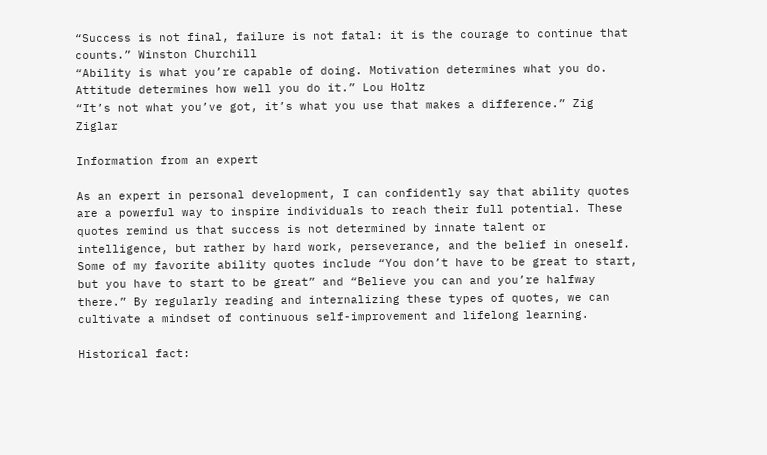“Success is not final, failure is not fatal: it is the courage to continue that counts.” Winston Churchill
“Ability is what you’re capable of doing. Motivation determines what you do. Attitude determines how well you do it.” Lou Holtz
“It’s not what you’ve got, it’s what you use that makes a difference.” Zig Ziglar

Information from an expert

As an expert in personal development, I can confidently say that ability quotes are a powerful way to inspire individuals to reach their full potential. These quotes remind us that success is not determined by innate talent or intelligence, but rather by hard work, perseverance, and the belief in oneself. Some of my favorite ability quotes include “You don’t have to be great to start, but you have to start to be great” and “Believe you can and you’re halfway there.” By regularly reading and internalizing these types of quotes, we can cultivate a mindset of continuous self-improvement and lifelong learning.

Historical fact: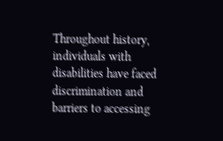Throughout history, individuals with disabilities have faced discrimination and barriers to accessing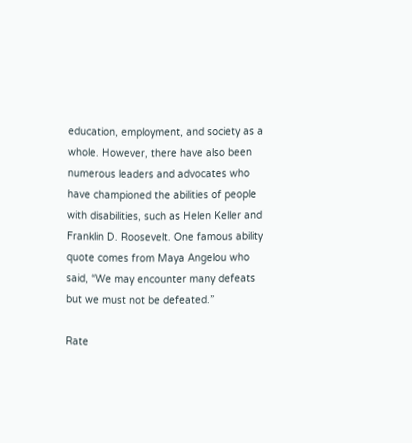education, employment, and society as a whole. However, there have also been numerous leaders and advocates who have championed the abilities of people with disabilities, such as Helen Keller and Franklin D. Roosevelt. One famous ability quote comes from Maya Angelou who said, “We may encounter many defeats but we must not be defeated.”

Rate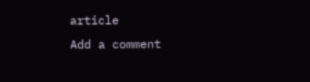article
Add a comment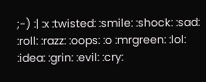;-) :| :x :twisted: :smile: :shock: :sad: :roll: :razz: :oops: :o :mrgreen: :lol: :idea: :grin: :evil: :cry: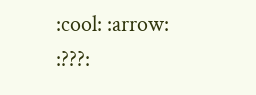:cool: :arrow: :???: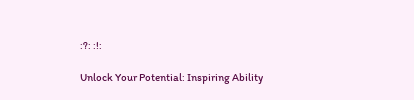:?: :!:

Unlock Your Potential: Inspiring Ability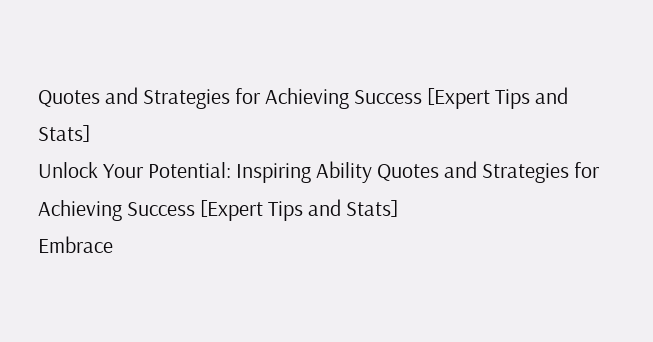Quotes and Strategies for Achieving Success [Expert Tips and Stats]
Unlock Your Potential: Inspiring Ability Quotes and Strategies for Achieving Success [Expert Tips and Stats]
Embrace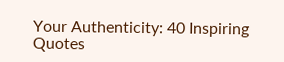Your Authenticity: 40 Inspiring Quotes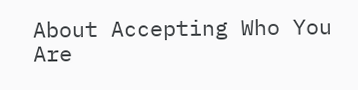About Accepting Who You Are